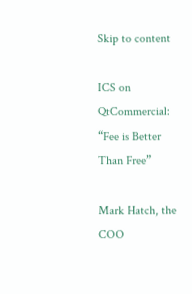Skip to content

ICS on QtCommercial: “Fee is Better Than Free”

Mark Hatch, the COO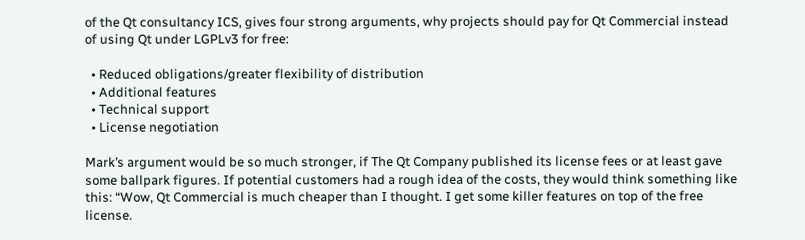of the Qt consultancy ICS, gives four strong arguments, why projects should pay for Qt Commercial instead of using Qt under LGPLv3 for free:

  • Reduced obligations/greater flexibility of distribution
  • Additional features
  • Technical support
  • License negotiation

Mark’s argument would be so much stronger, if The Qt Company published its license fees or at least gave some ballpark figures. If potential customers had a rough idea of the costs, they would think something like this: “Wow, Qt Commercial is much cheaper than I thought. I get some killer features on top of the free license.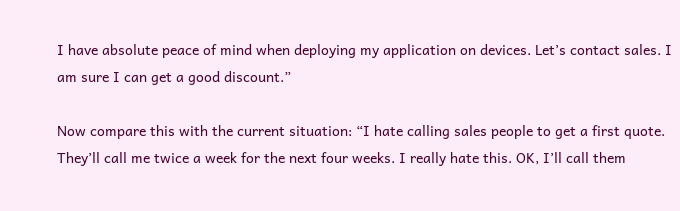I have absolute peace of mind when deploying my application on devices. Let’s contact sales. I am sure I can get a good discount.”

Now compare this with the current situation: “I hate calling sales people to get a first quote. They’ll call me twice a week for the next four weeks. I really hate this. OK, I’ll call them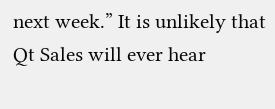next week.” It is unlikely that Qt Sales will ever hear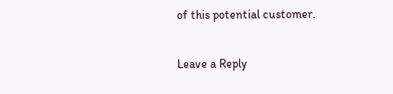of this potential customer.

Leave a Reply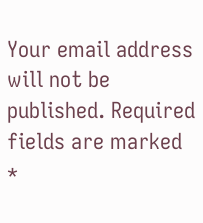Your email address will not be published. Required fields are marked *